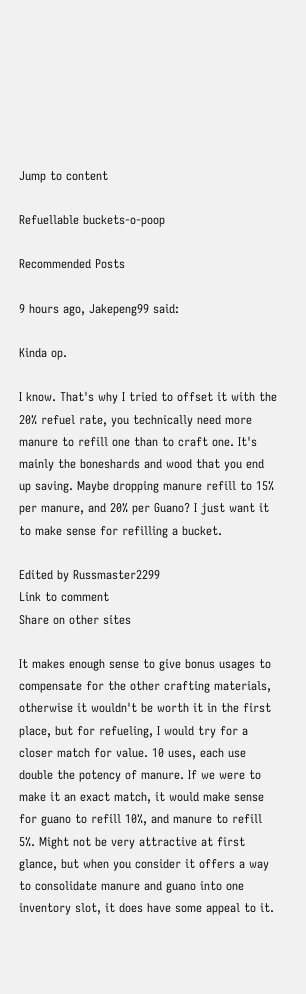Jump to content

Refuellable buckets-o-poop

Recommended Posts

9 hours ago, Jakepeng99 said:

Kinda op.

I know. That's why I tried to offset it with the 20% refuel rate, you technically need more manure to refill one than to craft one. It's mainly the boneshards and wood that you end up saving. Maybe dropping manure refill to 15% per manure, and 20% per Guano? I just want it to make sense for refilling a bucket.

Edited by Russmaster2299
Link to comment
Share on other sites

It makes enough sense to give bonus usages to compensate for the other crafting materials, otherwise it wouldn't be worth it in the first place, but for refueling, I would try for a closer match for value. 10 uses, each use double the potency of manure. If we were to make it an exact match, it would make sense for guano to refill 10%, and manure to refill 5%. Might not be very attractive at first glance, but when you consider it offers a way to consolidate manure and guano into one inventory slot, it does have some appeal to it.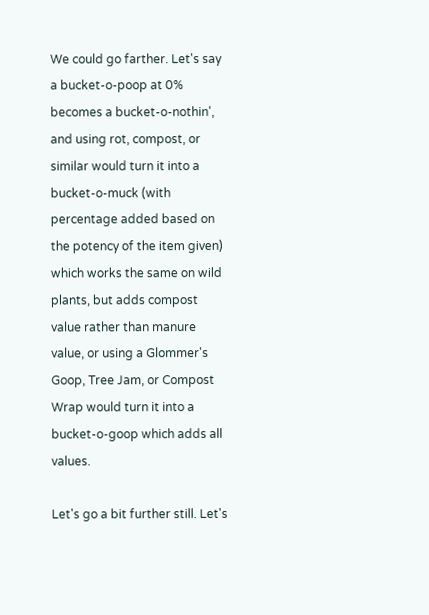We could go farther. Let's say a bucket-o-poop at 0% becomes a bucket-o-nothin', and using rot, compost, or similar would turn it into a bucket-o-muck (with percentage added based on the potency of the item given) which works the same on wild plants, but adds compost value rather than manure value, or using a Glommer's Goop, Tree Jam, or Compost Wrap would turn it into a bucket-o-goop which adds all values.

Let's go a bit further still. Let's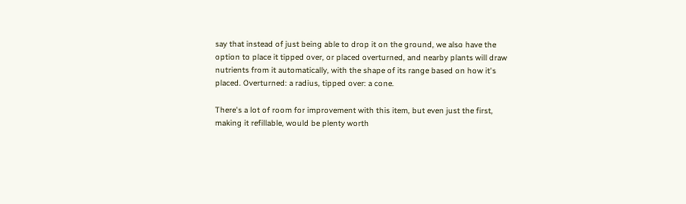say that instead of just being able to drop it on the ground, we also have the option to place it tipped over, or placed overturned, and nearby plants will draw nutrients from it automatically, with the shape of its range based on how it's placed. Overturned: a radius, tipped over: a cone.

There's a lot of room for improvement with this item, but even just the first, making it refillable, would be plenty worth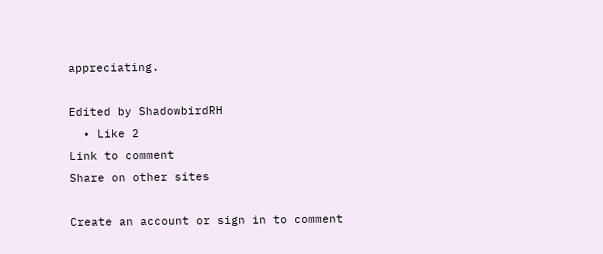appreciating.

Edited by ShadowbirdRH
  • Like 2
Link to comment
Share on other sites

Create an account or sign in to comment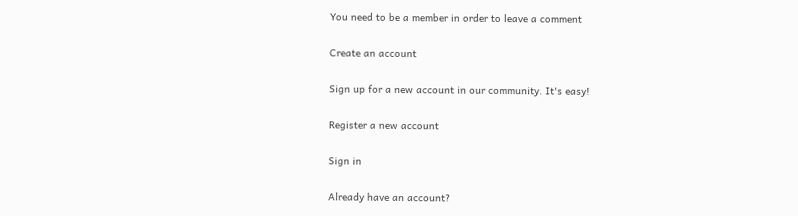You need to be a member in order to leave a comment

Create an account

Sign up for a new account in our community. It's easy!

Register a new account

Sign in

Already have an account?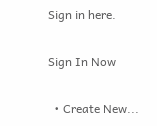Sign in here.

Sign In Now

  • Create New...